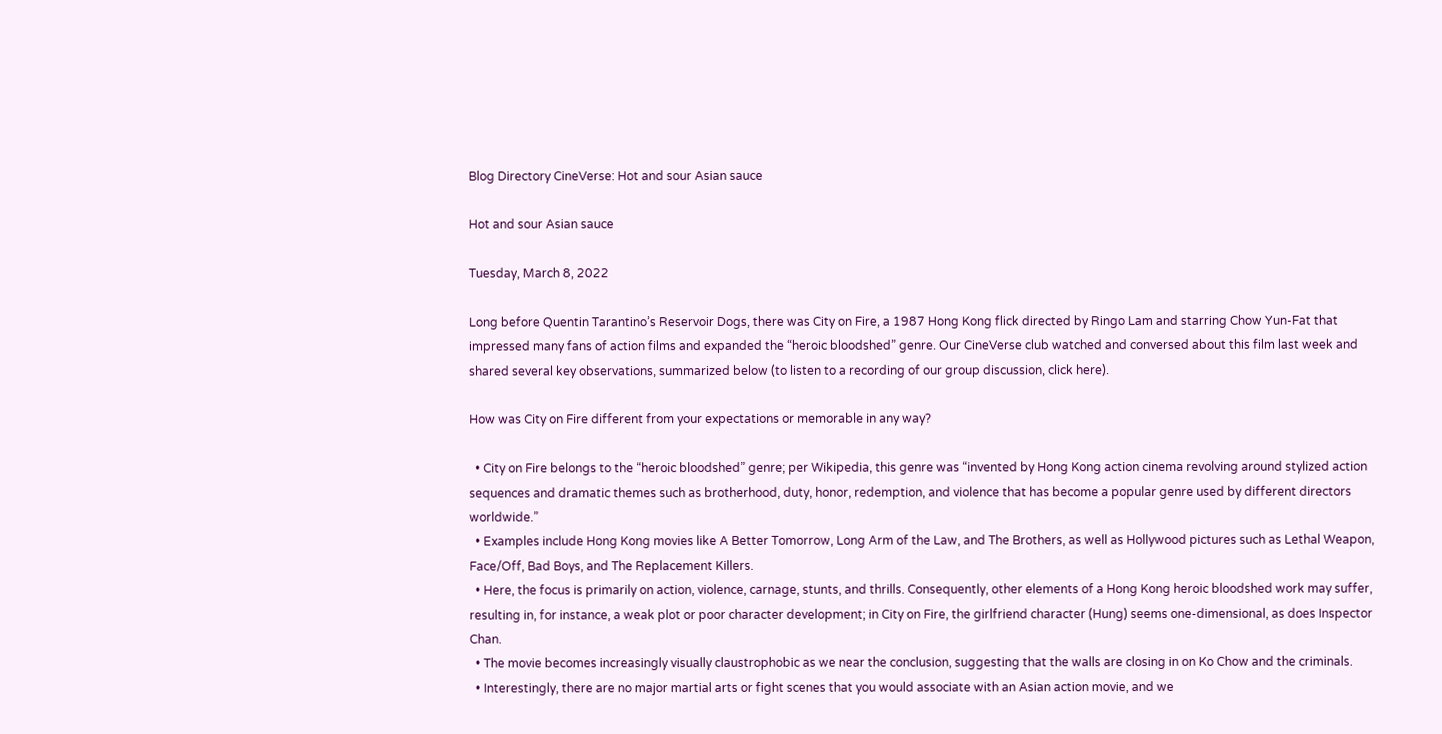Blog Directory CineVerse: Hot and sour Asian sauce

Hot and sour Asian sauce

Tuesday, March 8, 2022

Long before Quentin Tarantino’s Reservoir Dogs, there was City on Fire, a 1987 Hong Kong flick directed by Ringo Lam and starring Chow Yun-Fat that impressed many fans of action films and expanded the “heroic bloodshed” genre. Our CineVerse club watched and conversed about this film last week and shared several key observations, summarized below (to listen to a recording of our group discussion, click here).

How was City on Fire different from your expectations or memorable in any way?

  • City on Fire belongs to the “heroic bloodshed” genre; per Wikipedia, this genre was “invented by Hong Kong action cinema revolving around stylized action sequences and dramatic themes such as brotherhood, duty, honor, redemption, and violence that has become a popular genre used by different directors worldwide.”
  • Examples include Hong Kong movies like A Better Tomorrow, Long Arm of the Law, and The Brothers, as well as Hollywood pictures such as Lethal Weapon, Face/Off, Bad Boys, and The Replacement Killers.
  • Here, the focus is primarily on action, violence, carnage, stunts, and thrills. Consequently, other elements of a Hong Kong heroic bloodshed work may suffer, resulting in, for instance, a weak plot or poor character development; in City on Fire, the girlfriend character (Hung) seems one-dimensional, as does Inspector Chan.
  • The movie becomes increasingly visually claustrophobic as we near the conclusion, suggesting that the walls are closing in on Ko Chow and the criminals.
  • Interestingly, there are no major martial arts or fight scenes that you would associate with an Asian action movie, and we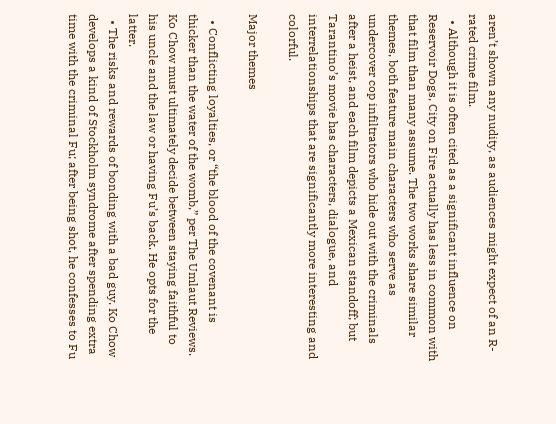aren’t shown any nudity, as audiences might expect of an R-rated crime film.
  • Although it is often cited as a significant influence on Reservoir Dogs, City on Fire actually has less in common with that film than many assume. The two works share similar themes, both feature main characters who serve as undercover cop infiltrators who hide out with the criminals after a heist, and each film depicts a Mexican standoff; but Tarantino’s movie has characters, dialogue, and interrelationships that are significantly more interesting and colorful.

Major themes

  • Conflicting loyalties, or “the blood of the covenant is thicker than the water of the womb,” per The Umlaut Reviews. Ko Chow must ultimately decide between staying faithful to his uncle and the law or having Fu’s back. He opts for the latter.
  • The risks and rewards of bonding with a bad guy. Ko Chow develops a kind of Stockholm syndrome after spending extra time with the criminal Fu; after being shot, he confesses to Fu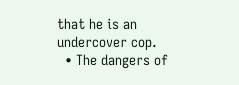that he is an undercover cop.
  • The dangers of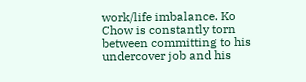work/life imbalance. Ko Chow is constantly torn between committing to his undercover job and his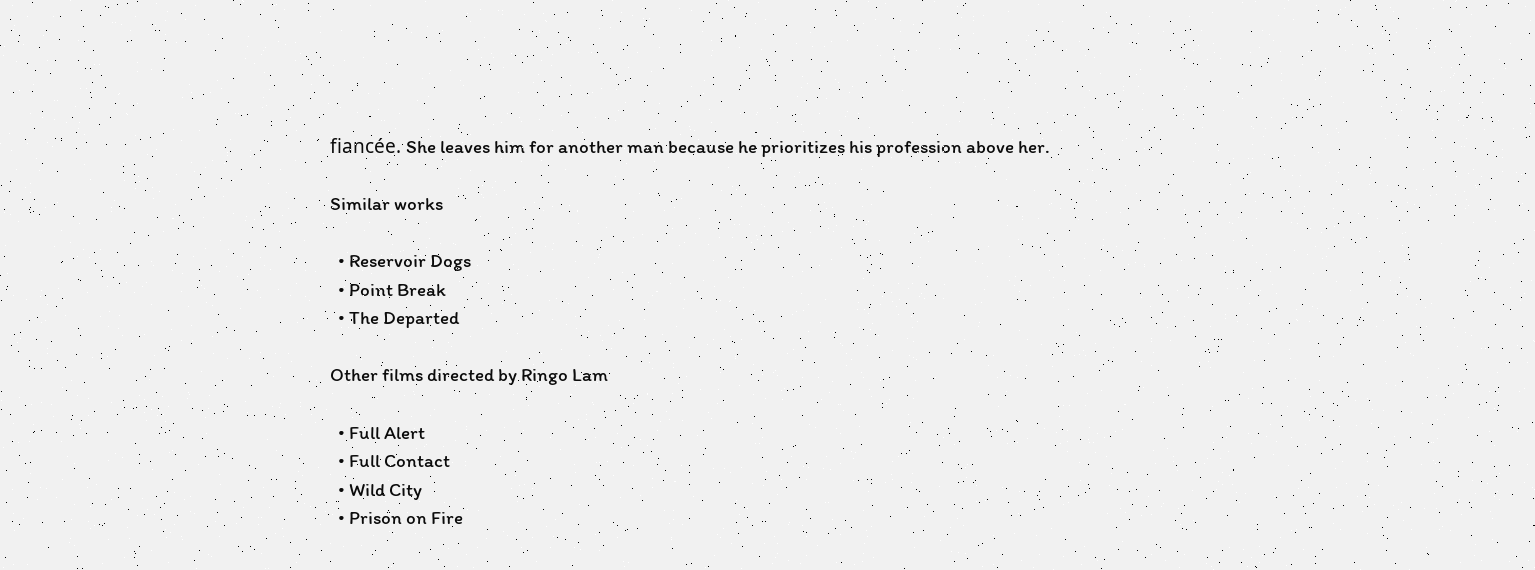fiancée. She leaves him for another man because he prioritizes his profession above her.

Similar works

  • Reservoir Dogs
  • Point Break
  • The Departed

Other films directed by Ringo Lam

  • Full Alert
  • Full Contact
  • Wild City
  • Prison on Fire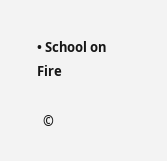• School on Fire

  ©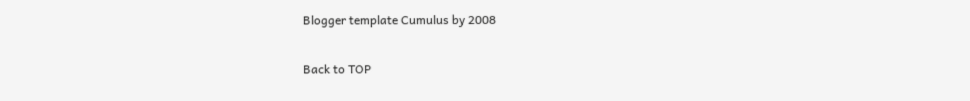Blogger template Cumulus by 2008

Back to TOP